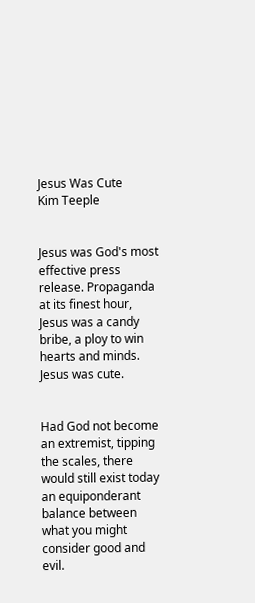Jesus Was Cute
Kim Teeple


Jesus was God's most effective press release. Propaganda at its finest hour, Jesus was a candy bribe, a ploy to win hearts and minds. Jesus was cute.


Had God not become an extremist, tipping the scales, there would still exist today an equiponderant balance between what you might consider good and evil.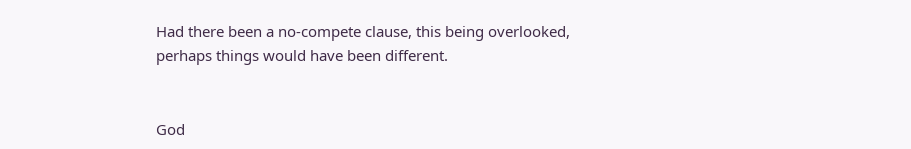Had there been a no-compete clause, this being overlooked, perhaps things would have been different.


God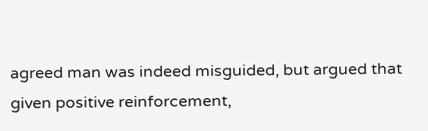agreed man was indeed misguided, but argued that given positive reinforcement,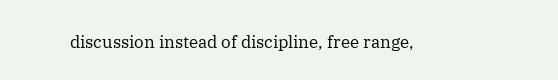discussion instead of discipline, free range,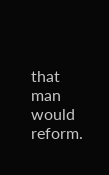that man would reform.